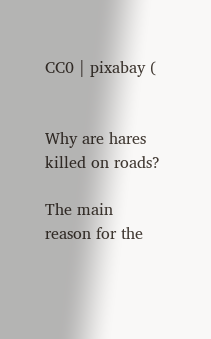CC0 | pixabay (


Why are hares killed on roads?

The main reason for the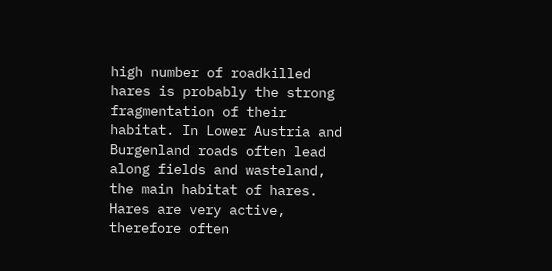high number of roadkilled hares is probably the strong fragmentation of their habitat. In Lower Austria and Burgenland roads often lead along fields and wasteland, the main habitat of hares. Hares are very active, therefore often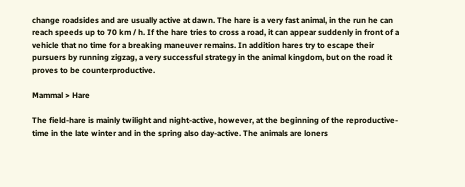change roadsides and are usually active at dawn. The hare is a very fast animal, in the run he can reach speeds up to 70 km / h. If the hare tries to cross a road, it can appear suddenly in front of a vehicle that no time for a breaking maneuver remains. In addition hares try to escape their pursuers by running zigzag, a very successful strategy in the animal kingdom, but on the road it proves to be counterproductive.

Mammal > Hare

The field-hare is mainly twilight and night-active, however, at the beginning of the reproductive-time in the late winter and in the spring also day-active. The animals are loners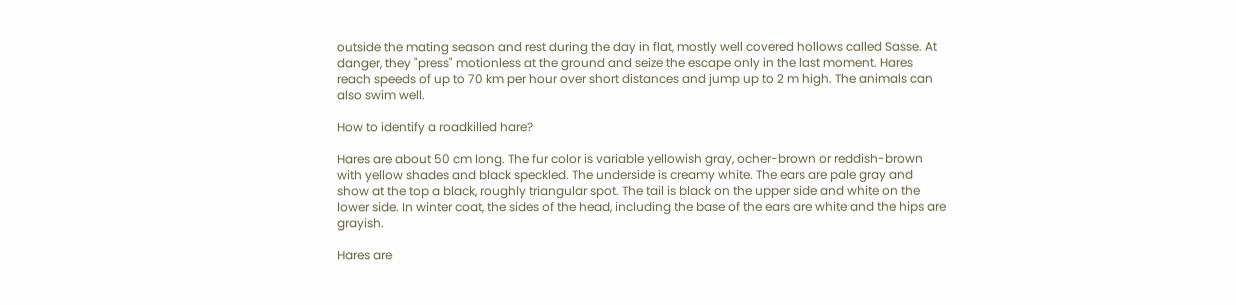outside the mating season and rest during the day in flat, mostly well covered hollows called Sasse. At danger, they "press" motionless at the ground and seize the escape only in the last moment. Hares reach speeds of up to 70 km per hour over short distances and jump up to 2 m high. The animals can also swim well.

How to identify a roadkilled hare?

Hares are about 50 cm long. The fur color is variable yellowish gray, ocher-brown or reddish-brown with yellow shades and black speckled. The underside is creamy white. The ears are pale gray and show at the top a black, roughly triangular spot. The tail is black on the upper side and white on the lower side. In winter coat, the sides of the head, including the base of the ears are white and the hips are grayish.

Hares are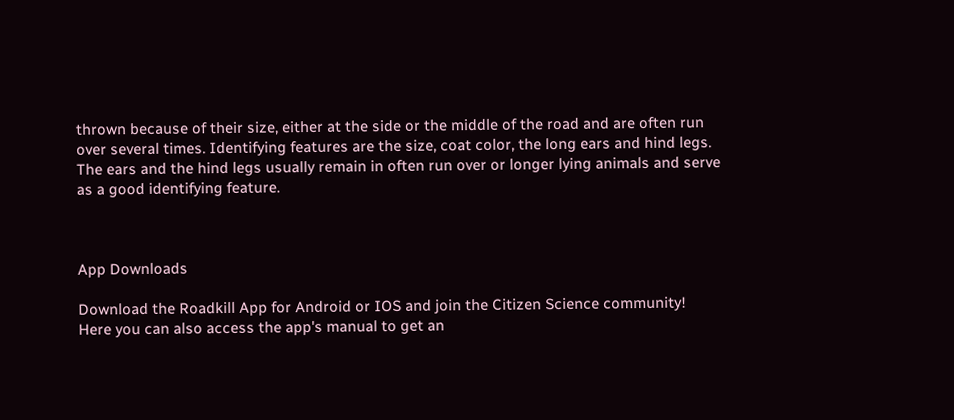thrown because of their size, either at the side or the middle of the road and are often run over several times. Identifying features are the size, coat color, the long ears and hind legs. The ears and the hind legs usually remain in often run over or longer lying animals and serve as a good identifying feature.



App Downloads

Download the Roadkill App for Android or IOS and join the Citizen Science community!
Here you can also access the app's manual to get an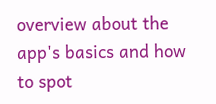overview about the app's basics and how to spot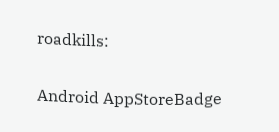roadkills:

Android AppStoreBadge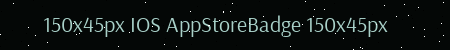150x45px IOS AppStoreBadge 150x45px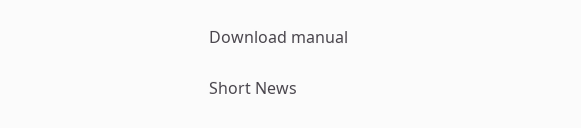Download manual

Short News